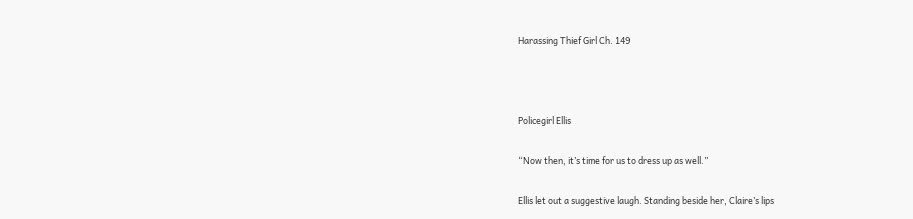Harassing Thief Girl Ch. 149



Policegirl Ellis

“Now then, it’s time for us to dress up as well.”

Ellis let out a suggestive laugh. Standing beside her, Claire’s lips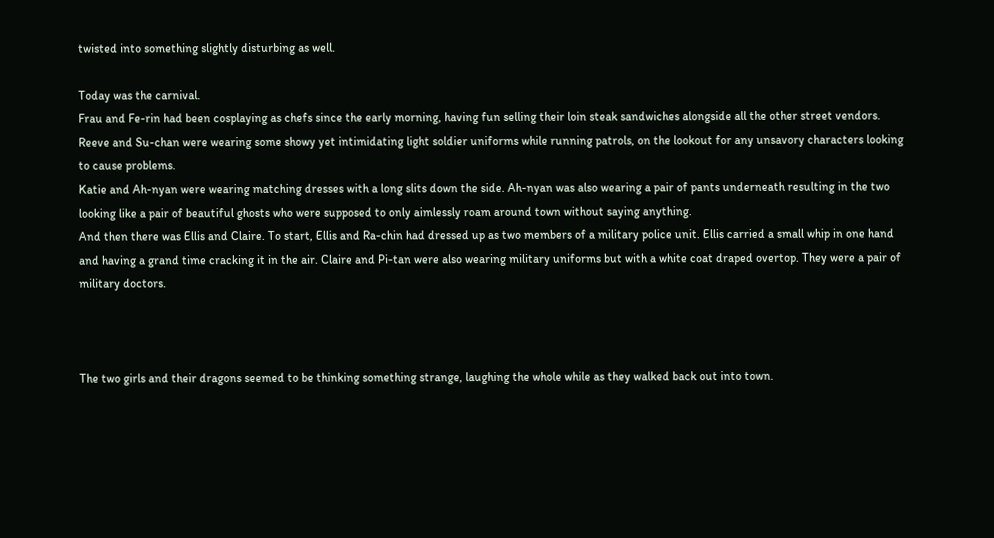twisted into something slightly disturbing as well.

Today was the carnival.
Frau and Fe-rin had been cosplaying as chefs since the early morning, having fun selling their loin steak sandwiches alongside all the other street vendors.
Reeve and Su-chan were wearing some showy yet intimidating light soldier uniforms while running patrols, on the lookout for any unsavory characters looking to cause problems.
Katie and Ah-nyan were wearing matching dresses with a long slits down the side. Ah-nyan was also wearing a pair of pants underneath resulting in the two looking like a pair of beautiful ghosts who were supposed to only aimlessly roam around town without saying anything.
And then there was Ellis and Claire. To start, Ellis and Ra-chin had dressed up as two members of a military police unit. Ellis carried a small whip in one hand and having a grand time cracking it in the air. Claire and Pi-tan were also wearing military uniforms but with a white coat draped overtop. They were a pair of military doctors.



The two girls and their dragons seemed to be thinking something strange, laughing the whole while as they walked back out into town.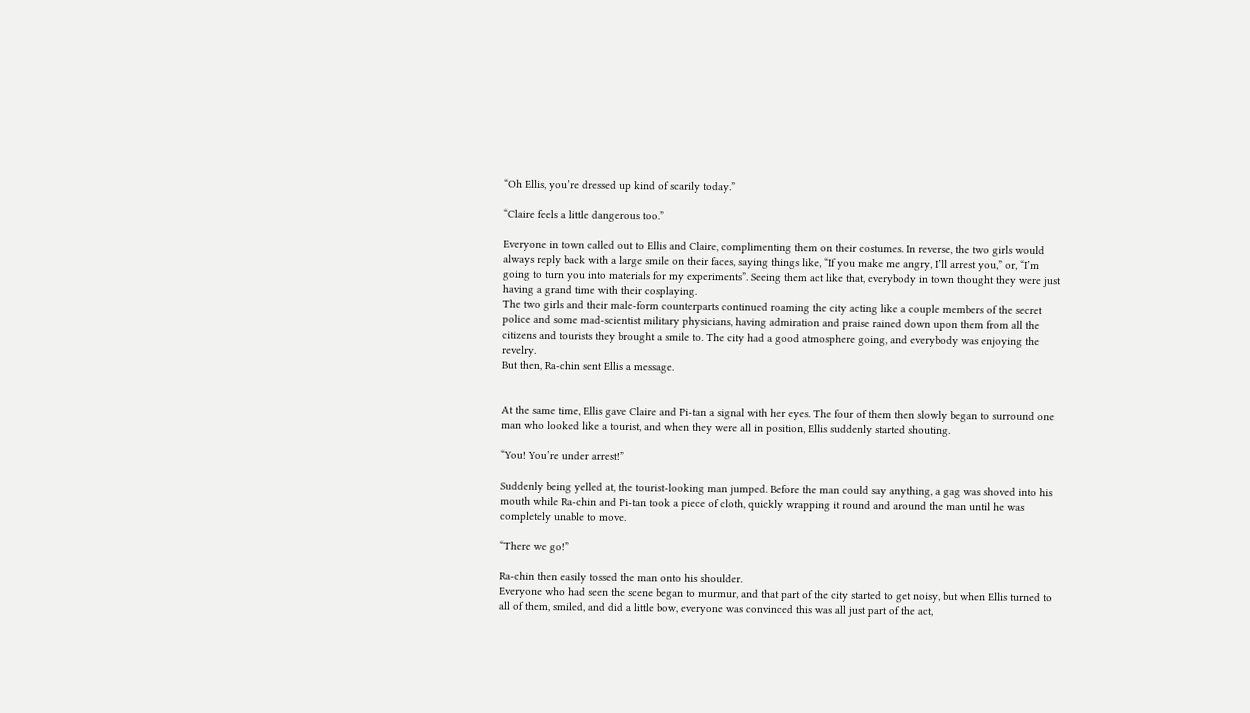“Oh Ellis, you’re dressed up kind of scarily today.”

“Claire feels a little dangerous too.”

Everyone in town called out to Ellis and Claire, complimenting them on their costumes. In reverse, the two girls would always reply back with a large smile on their faces, saying things like, “If you make me angry, I’ll arrest you,” or, “I’m going to turn you into materials for my experiments”. Seeing them act like that, everybody in town thought they were just having a grand time with their cosplaying.
The two girls and their male-form counterparts continued roaming the city acting like a couple members of the secret police and some mad-scientist military physicians, having admiration and praise rained down upon them from all the citizens and tourists they brought a smile to. The city had a good atmosphere going, and everybody was enjoying the revelry.
But then, Ra-chin sent Ellis a message.


At the same time, Ellis gave Claire and Pi-tan a signal with her eyes. The four of them then slowly began to surround one man who looked like a tourist, and when they were all in position, Ellis suddenly started shouting.

“You! You’re under arrest!”

Suddenly being yelled at, the tourist-looking man jumped. Before the man could say anything, a gag was shoved into his mouth while Ra-chin and Pi-tan took a piece of cloth, quickly wrapping it round and around the man until he was completely unable to move.

“There we go!”

Ra-chin then easily tossed the man onto his shoulder.
Everyone who had seen the scene began to murmur, and that part of the city started to get noisy, but when Ellis turned to all of them, smiled, and did a little bow, everyone was convinced this was all just part of the act,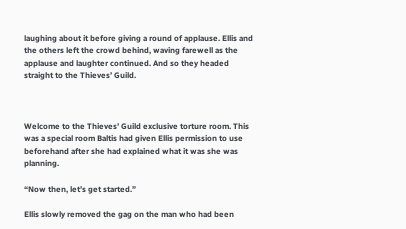laughing about it before giving a round of applause. Ellis and the others left the crowd behind, waving farewell as the applause and laughter continued. And so they headed straight to the Thieves’ Guild.



Welcome to the Thieves’ Guild exclusive torture room. This was a special room Baltis had given Ellis permission to use beforehand after she had explained what it was she was planning.

“Now then, let’s get started.”

Ellis slowly removed the gag on the man who had been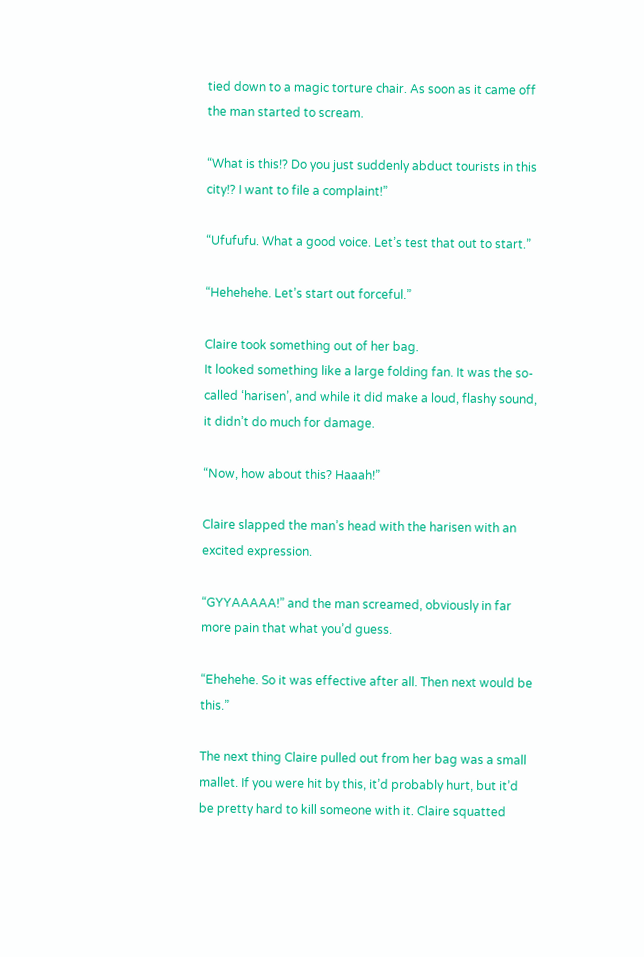tied down to a magic torture chair. As soon as it came off the man started to scream.

“What is this!? Do you just suddenly abduct tourists in this city!? I want to file a complaint!”

“Ufufufu. What a good voice. Let’s test that out to start.”

“Hehehehe. Let’s start out forceful.”

Claire took something out of her bag.
It looked something like a large folding fan. It was the so-called ‘harisen’, and while it did make a loud, flashy sound, it didn’t do much for damage.

“Now, how about this? Haaah!”

Claire slapped the man’s head with the harisen with an excited expression.

“GYYAAAAA!” and the man screamed, obviously in far more pain that what you’d guess.

“Ehehehe. So it was effective after all. Then next would be this.”

The next thing Claire pulled out from her bag was a small mallet. If you were hit by this, it’d probably hurt, but it’d be pretty hard to kill someone with it. Claire squatted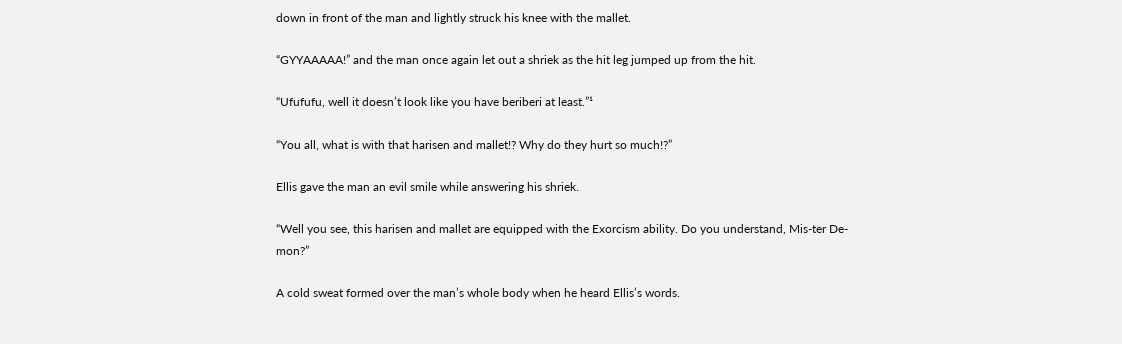down in front of the man and lightly struck his knee with the mallet.

“GYYAAAAA!” and the man once again let out a shriek as the hit leg jumped up from the hit.

“Ufufufu, well it doesn’t look like you have beriberi at least.”¹

“You all, what is with that harisen and mallet!? Why do they hurt so much!?”

Ellis gave the man an evil smile while answering his shriek.

“Well you see, this harisen and mallet are equipped with the Exorcism ability. Do you understand, Mis-ter De-mon?”

A cold sweat formed over the man’s whole body when he heard Ellis’s words.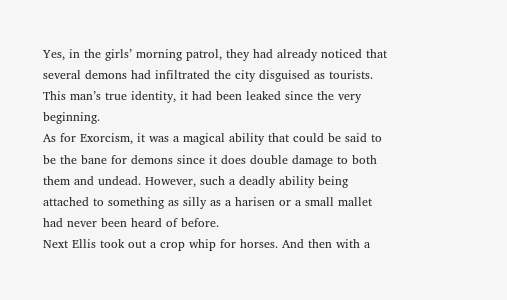Yes, in the girls’ morning patrol, they had already noticed that several demons had infiltrated the city disguised as tourists. This man’s true identity, it had been leaked since the very beginning.
As for Exorcism, it was a magical ability that could be said to be the bane for demons since it does double damage to both them and undead. However, such a deadly ability being attached to something as silly as a harisen or a small mallet had never been heard of before.
Next Ellis took out a crop whip for horses. And then with a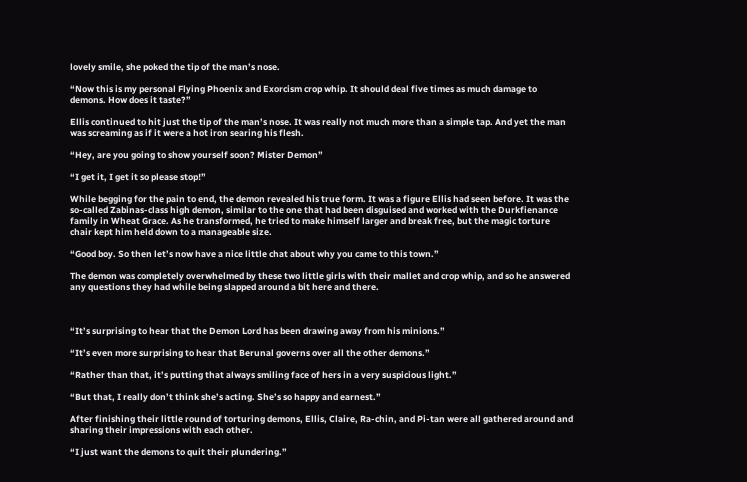lovely smile, she poked the tip of the man’s nose.

“Now this is my personal Flying Phoenix and Exorcism crop whip. It should deal five times as much damage to demons. How does it taste?”

Ellis continued to hit just the tip of the man’s nose. It was really not much more than a simple tap. And yet the man was screaming as if it were a hot iron searing his flesh.

“Hey, are you going to show yourself soon? Mister Demon”

“I get it, I get it so please stop!”

While begging for the pain to end, the demon revealed his true form. It was a figure Ellis had seen before. It was the so-called Zabinas-class high demon, similar to the one that had been disguised and worked with the Durkfienance family in Wheat Grace. As he transformed, he tried to make himself larger and break free, but the magic torture chair kept him held down to a manageable size.

“Good boy. So then let’s now have a nice little chat about why you came to this town.”

The demon was completely overwhelmed by these two little girls with their mallet and crop whip, and so he answered any questions they had while being slapped around a bit here and there.



“It’s surprising to hear that the Demon Lord has been drawing away from his minions.”

“It’s even more surprising to hear that Berunal governs over all the other demons.”

“Rather than that, it’s putting that always smiling face of hers in a very suspicious light.”

“But that, I really don’t think she’s acting. She’s so happy and earnest.”

After finishing their little round of torturing demons, Ellis, Claire, Ra-chin, and Pi-tan were all gathered around and sharing their impressions with each other.

“I just want the demons to quit their plundering.”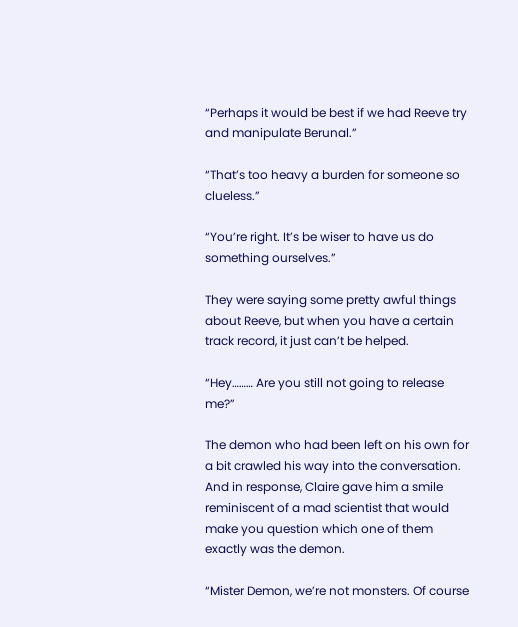“Perhaps it would be best if we had Reeve try and manipulate Berunal.”

“That’s too heavy a burden for someone so clueless.”

“You’re right. It’s be wiser to have us do something ourselves.”

They were saying some pretty awful things about Reeve, but when you have a certain track record, it just can’t be helped.

“Hey……… Are you still not going to release me?”

The demon who had been left on his own for a bit crawled his way into the conversation. And in response, Claire gave him a smile reminiscent of a mad scientist that would make you question which one of them exactly was the demon.

“Mister Demon, we’re not monsters. Of course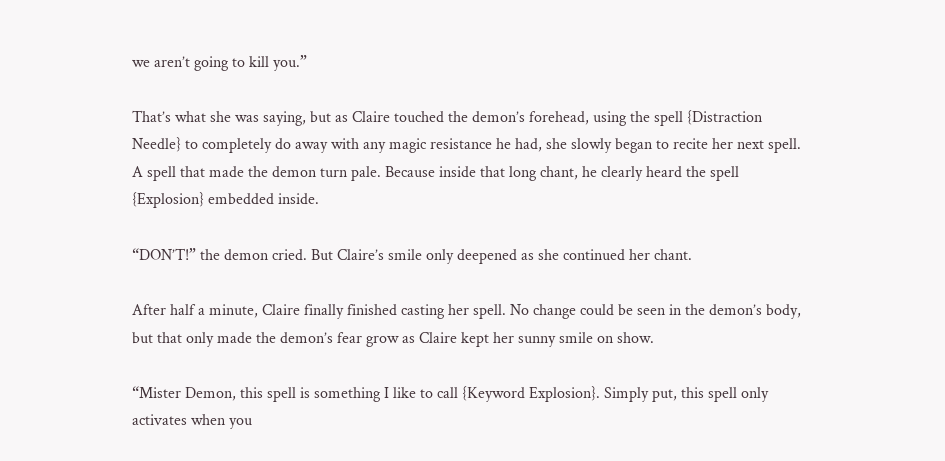we aren’t going to kill you.”

That’s what she was saying, but as Claire touched the demon’s forehead, using the spell {Distraction Needle} to completely do away with any magic resistance he had, she slowly began to recite her next spell. A spell that made the demon turn pale. Because inside that long chant, he clearly heard the spell {Explosion} embedded inside.

“DON’T!” the demon cried. But Claire’s smile only deepened as she continued her chant.

After half a minute, Claire finally finished casting her spell. No change could be seen in the demon’s body, but that only made the demon’s fear grow as Claire kept her sunny smile on show.

“Mister Demon, this spell is something I like to call {Keyword Explosion}. Simply put, this spell only activates when you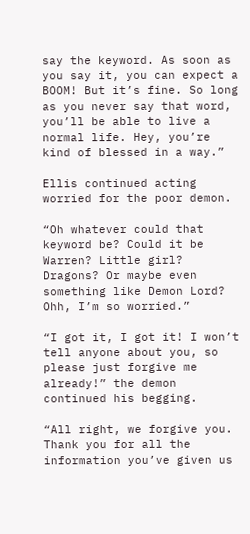say the keyword. As soon as you say it, you can expect a BOOM! But it’s fine. So long as you never say that word, you’ll be able to live a normal life. Hey, you’re kind of blessed in a way.”

Ellis continued acting worried for the poor demon.

“Oh whatever could that keyword be? Could it be Warren? Little girl? Dragons? Or maybe even something like Demon Lord? Ohh, I’m so worried.”

“I got it, I got it! I won’t tell anyone about you, so please just forgive me already!” the demon continued his begging.

“All right, we forgive you. Thank you for all the information you’ve given us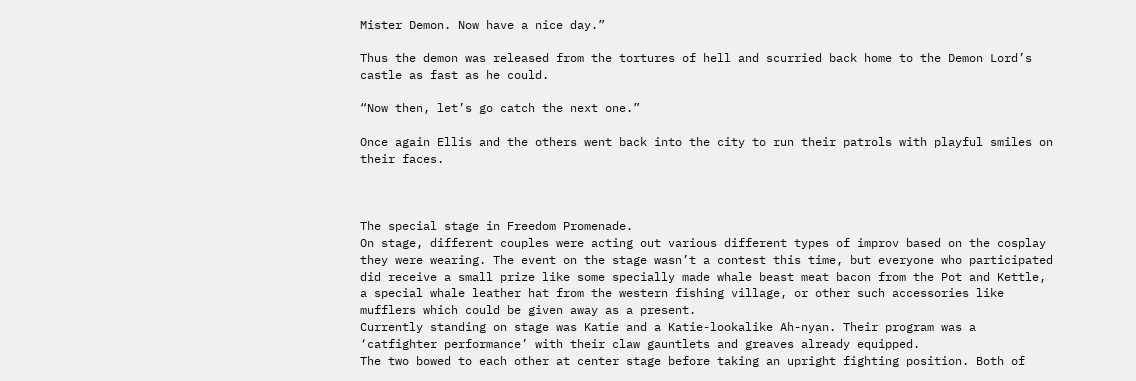Mister Demon. Now have a nice day.”

Thus the demon was released from the tortures of hell and scurried back home to the Demon Lord’s castle as fast as he could.

“Now then, let’s go catch the next one.”

Once again Ellis and the others went back into the city to run their patrols with playful smiles on their faces.



The special stage in Freedom Promenade.
On stage, different couples were acting out various different types of improv based on the cosplay they were wearing. The event on the stage wasn’t a contest this time, but everyone who participated  did receive a small prize like some specially made whale beast meat bacon from the Pot and Kettle, a special whale leather hat from the western fishing village, or other such accessories like mufflers which could be given away as a present.
Currently standing on stage was Katie and a Katie-lookalike Ah-nyan. Their program was a ‘catfighter performance’ with their claw gauntlets and greaves already equipped.
The two bowed to each other at center stage before taking an upright fighting position. Both of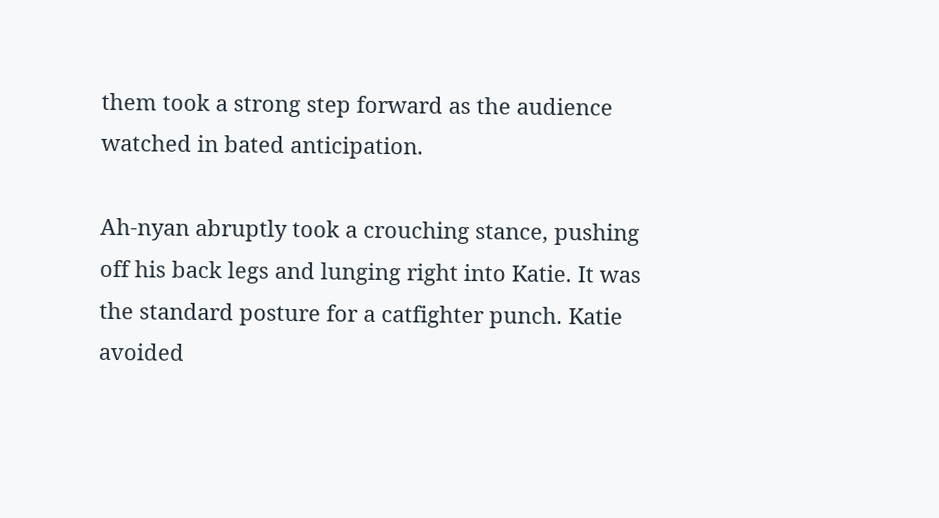them took a strong step forward as the audience watched in bated anticipation.

Ah-nyan abruptly took a crouching stance, pushing off his back legs and lunging right into Katie. It was the standard posture for a catfighter punch. Katie avoided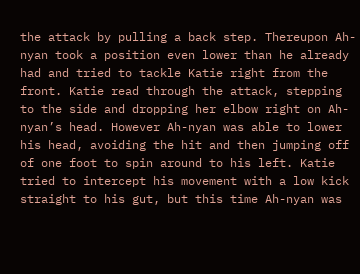the attack by pulling a back step. Thereupon Ah-nyan took a position even lower than he already had and tried to tackle Katie right from the front. Katie read through the attack, stepping to the side and dropping her elbow right on Ah-nyan’s head. However Ah-nyan was able to lower his head, avoiding the hit and then jumping off of one foot to spin around to his left. Katie tried to intercept his movement with a low kick straight to his gut, but this time Ah-nyan was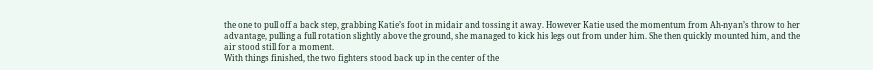the one to pull off a back step, grabbing Katie’s foot in midair and tossing it away. However Katie used the momentum from Ah-nyan’s throw to her advantage, pulling a full rotation slightly above the ground, she managed to kick his legs out from under him. She then quickly mounted him, and the air stood still for a moment.
With things finished, the two fighters stood back up in the center of the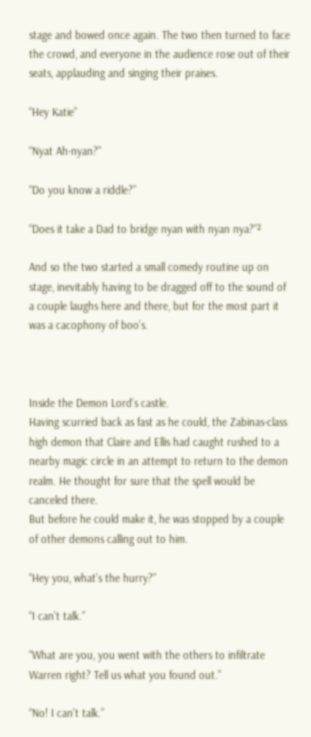stage and bowed once again. The two then turned to face the crowd, and everyone in the audience rose out of their seats, applauding and singing their praises.

“Hey Katie”

“Nyat Ah-nyan?”

“Do you know a riddle?”

“Does it take a Dad to bridge nyan with nyan nya?”²

And so the two started a small comedy routine up on stage, inevitably having to be dragged off to the sound of a couple laughs here and there, but for the most part it was a cacophony of boo’s.



Inside the Demon Lord’s castle.
Having scurried back as fast as he could, the Zabinas-class high demon that Claire and Ellis had caught rushed to a nearby magic circle in an attempt to return to the demon realm. He thought for sure that the spell would be canceled there.
But before he could make it, he was stopped by a couple of other demons calling out to him.

“Hey you, what’s the hurry?”

“I can’t talk.”

“What are you, you went with the others to infiltrate Warren right? Tell us what you found out.”

“No! I can’t talk.”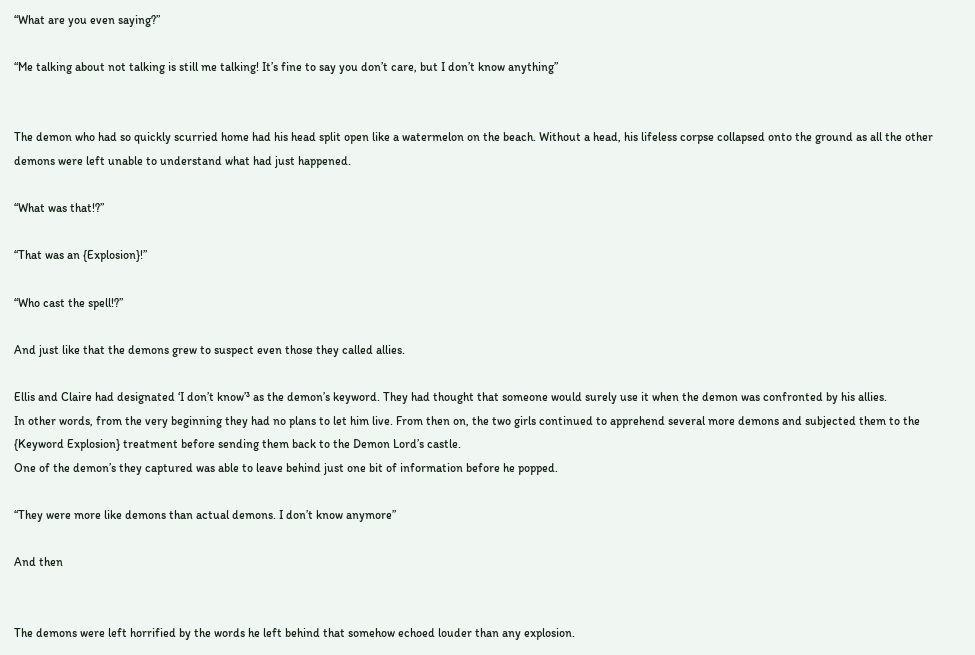“What are you even saying?”

“Me talking about not talking is still me talking! It’s fine to say you don’t care, but I don’t know anything”


The demon who had so quickly scurried home had his head split open like a watermelon on the beach. Without a head, his lifeless corpse collapsed onto the ground as all the other demons were left unable to understand what had just happened.

“What was that!?”

“That was an {Explosion}!”

“Who cast the spell!?”

And just like that the demons grew to suspect even those they called allies.

Ellis and Claire had designated ‘I don’t know’³ as the demon’s keyword. They had thought that someone would surely use it when the demon was confronted by his allies.
In other words, from the very beginning they had no plans to let him live. From then on, the two girls continued to apprehend several more demons and subjected them to the {Keyword Explosion} treatment before sending them back to the Demon Lord’s castle.
One of the demon’s they captured was able to leave behind just one bit of information before he popped.

“They were more like demons than actual demons. I don’t know anymore”

And then


The demons were left horrified by the words he left behind that somehow echoed louder than any explosion.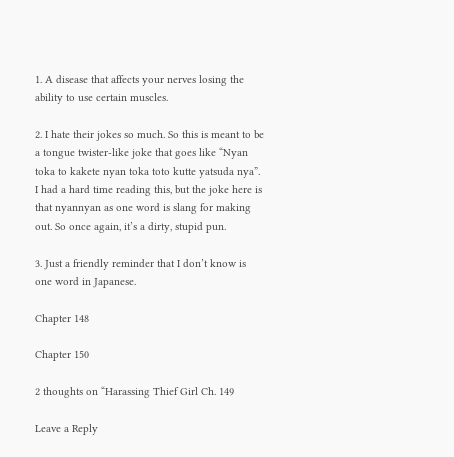1. A disease that affects your nerves losing the ability to use certain muscles.

2. I hate their jokes so much. So this is meant to be a tongue twister-like joke that goes like “Nyan toka to kakete nyan toka toto kutte yatsuda nya”. I had a hard time reading this, but the joke here is that nyannyan as one word is slang for making out. So once again, it’s a dirty, stupid pun.

3. Just a friendly reminder that I don’t know is one word in Japanese.

Chapter 148

Chapter 150

2 thoughts on “Harassing Thief Girl Ch. 149

Leave a Reply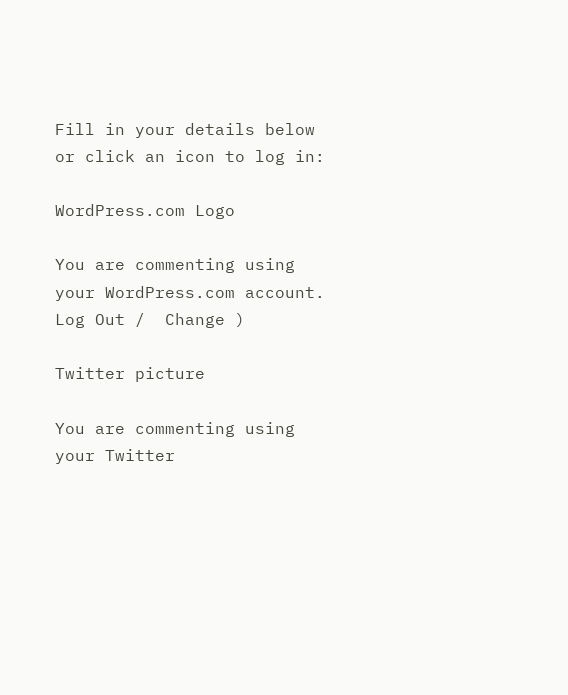Fill in your details below or click an icon to log in:

WordPress.com Logo

You are commenting using your WordPress.com account. Log Out /  Change )

Twitter picture

You are commenting using your Twitter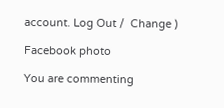account. Log Out /  Change )

Facebook photo

You are commenting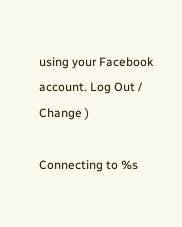using your Facebook account. Log Out /  Change )

Connecting to %s